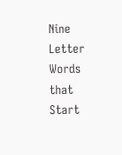Nine Letter Words that Start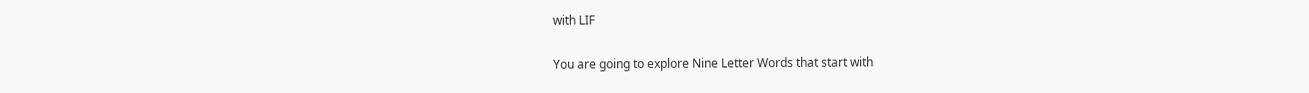with LIF

You are going to explore Nine Letter Words that start with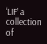‘LIF’ a collection of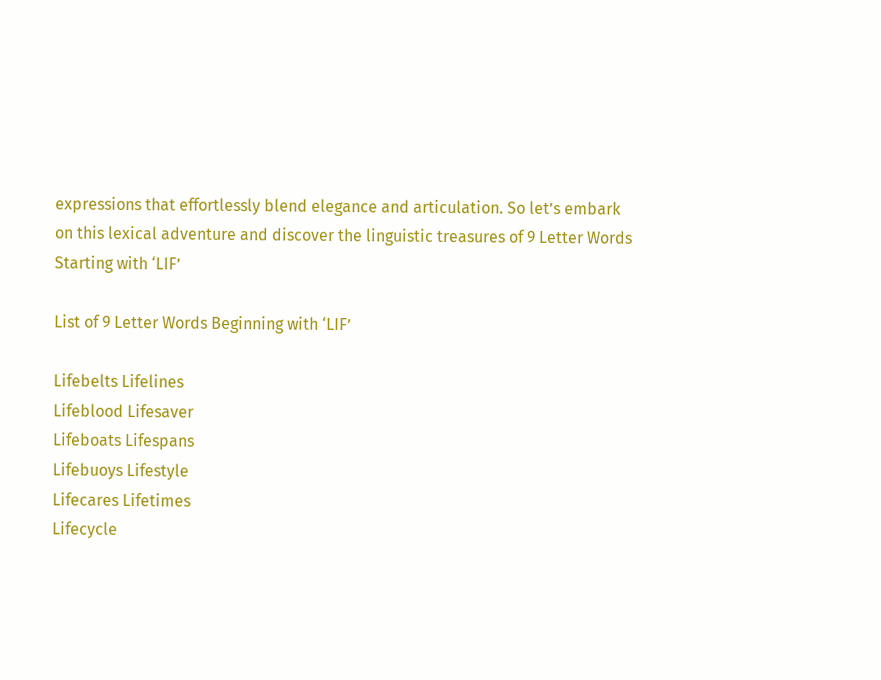expressions that effortlessly blend elegance and articulation. So let’s embark on this lexical adventure and discover the linguistic treasures of 9 Letter Words Starting with ‘LIF’

List of 9 Letter Words Beginning with ‘LIF’

Lifebelts Lifelines
Lifeblood Lifesaver
Lifeboats Lifespans
Lifebuoys Lifestyle
Lifecares Lifetimes
Lifecycle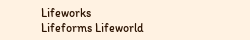Lifeworks
Lifeforms Lifeworld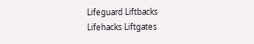Lifeguard Liftbacks
Lifehacks Liftgates